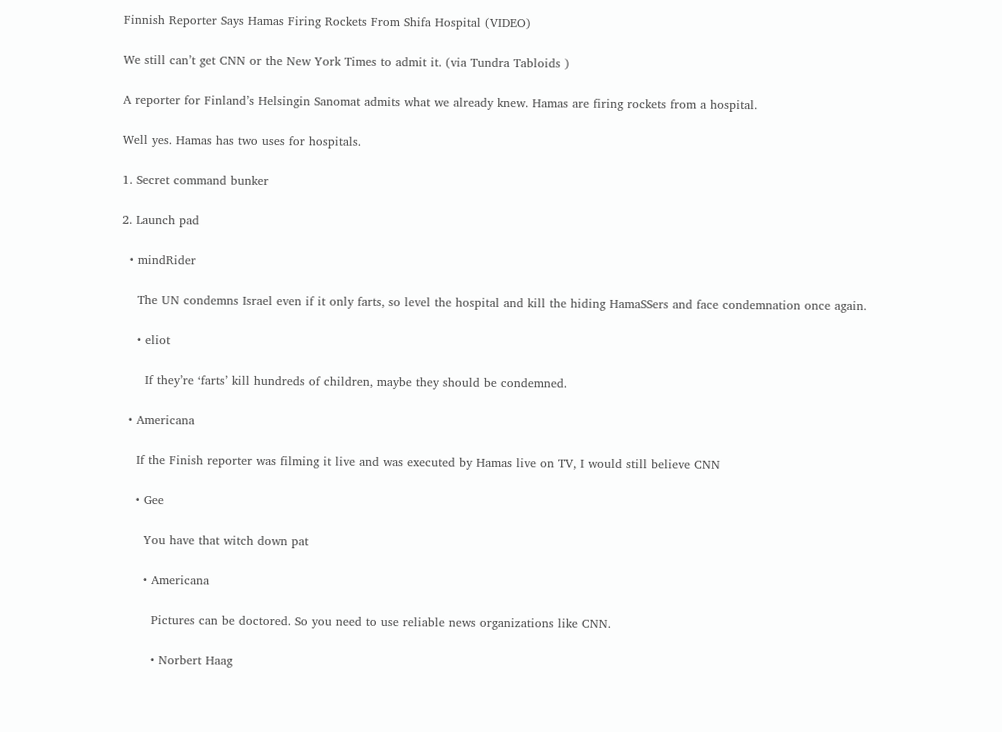Finnish Reporter Says Hamas Firing Rockets From Shifa Hospital (VIDEO)

We still can’t get CNN or the New York Times to admit it. (via Tundra Tabloids )

A reporter for Finland’s Helsingin Sanomat admits what we already knew. Hamas are firing rockets from a hospital.

Well yes. Hamas has two uses for hospitals.

1. Secret command bunker

2. Launch pad

  • mindRider

    The UN condemns Israel even if it only farts, so level the hospital and kill the hiding HamaSSers and face condemnation once again.

    • eliot

      If they’re ‘farts’ kill hundreds of children, maybe they should be condemned.

  • Americana

    If the Finish reporter was filming it live and was executed by Hamas live on TV, I would still believe CNN

    • Gee

      You have that witch down pat

      • Americana

        Pictures can be doctored. So you need to use reliable news organizations like CNN.

        • Norbert Haag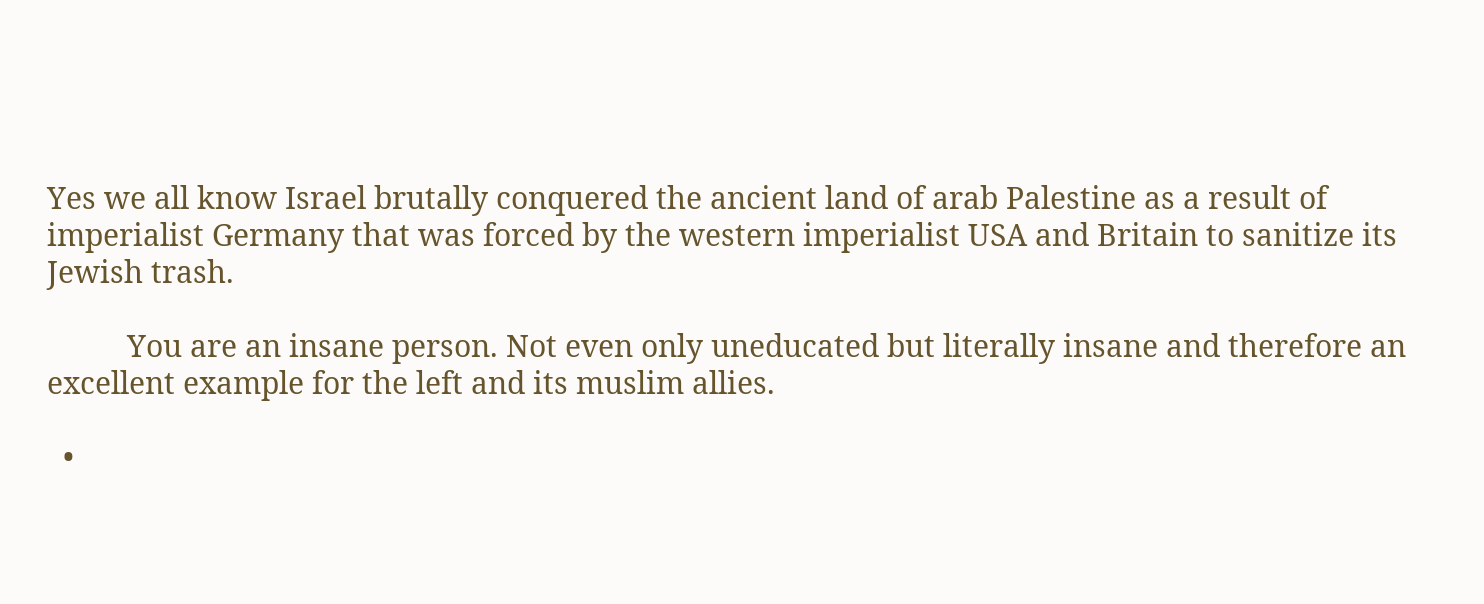Yes we all know Israel brutally conquered the ancient land of arab Palestine as a result of imperialist Germany that was forced by the western imperialist USA and Britain to sanitize its Jewish trash.

          You are an insane person. Not even only uneducated but literally insane and therefore an excellent example for the left and its muslim allies.

  •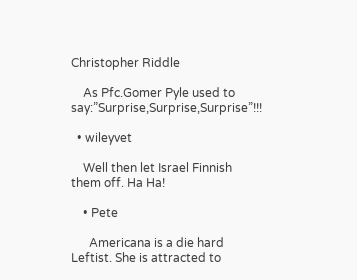Christopher Riddle

    As Pfc.Gomer Pyle used to say:”Surprise,Surprise,Surprise”!!!

  • wileyvet

    Well then let Israel Finnish them off. Ha Ha!

    • Pete

      Americana is a die hard Leftist. She is attracted to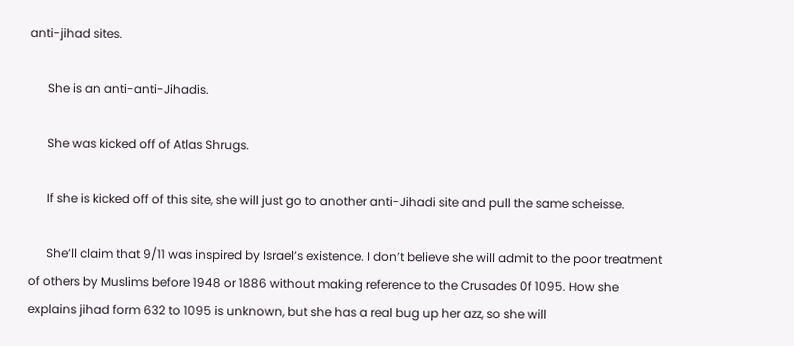anti-jihad sites.

      She is an anti-anti-Jihadis.

      She was kicked off of Atlas Shrugs.

      If she is kicked off of this site, she will just go to another anti-Jihadi site and pull the same scheisse.

      She’ll claim that 9/11 was inspired by Israel’s existence. I don’t believe she will admit to the poor treatment of others by Muslims before 1948 or 1886 without making reference to the Crusades 0f 1095. How she explains jihad form 632 to 1095 is unknown, but she has a real bug up her azz, so she will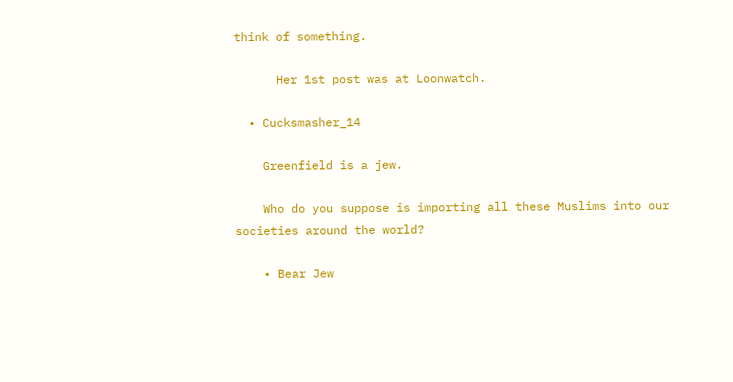think of something.

      Her 1st post was at Loonwatch.

  • Cucksmasher_14

    Greenfield is a jew.

    Who do you suppose is importing all these Muslims into our societies around the world?

    • Bear Jew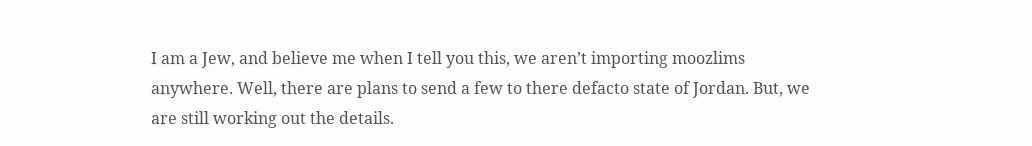I am a Jew, and believe me when I tell you this, we aren’t importing moozlims anywhere. Well, there are plans to send a few to there defacto state of Jordan. But, we are still working out the details.